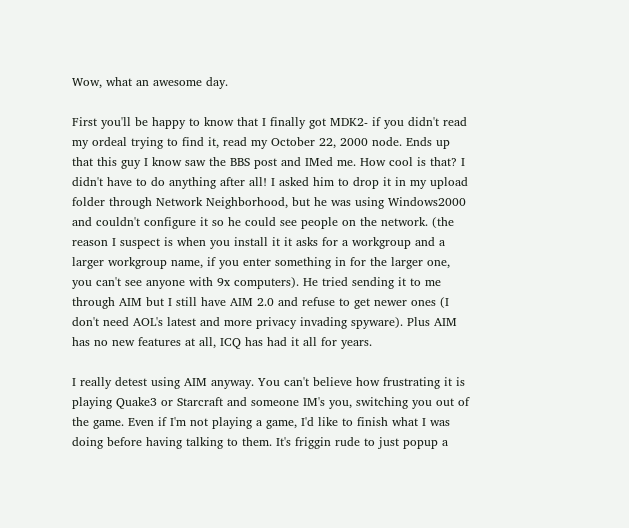Wow, what an awesome day.

First you'll be happy to know that I finally got MDK2- if you didn't read my ordeal trying to find it, read my October 22, 2000 node. Ends up that this guy I know saw the BBS post and IMed me. How cool is that? I didn't have to do anything after all! I asked him to drop it in my upload folder through Network Neighborhood, but he was using Windows2000 and couldn't configure it so he could see people on the network. (the reason I suspect is when you install it it asks for a workgroup and a larger workgroup name, if you enter something in for the larger one, you can't see anyone with 9x computers). He tried sending it to me through AIM but I still have AIM 2.0 and refuse to get newer ones (I don't need AOL's latest and more privacy invading spyware). Plus AIM has no new features at all, ICQ has had it all for years.

I really detest using AIM anyway. You can't believe how frustrating it is playing Quake3 or Starcraft and someone IM's you, switching you out of the game. Even if I'm not playing a game, I'd like to finish what I was doing before having talking to them. It's friggin rude to just popup a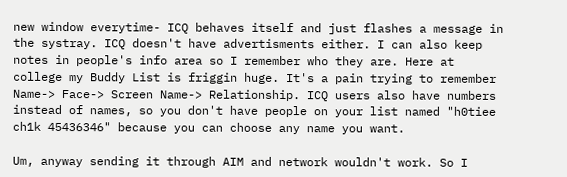new window everytime- ICQ behaves itself and just flashes a message in the systray. ICQ doesn't have advertisments either. I can also keep notes in people's info area so I remember who they are. Here at college my Buddy List is friggin huge. It's a pain trying to remember Name-> Face-> Screen Name-> Relationship. ICQ users also have numbers instead of names, so you don't have people on your list named "h0tiee ch1k 45436346" because you can choose any name you want.

Um, anyway sending it through AIM and network wouldn't work. So I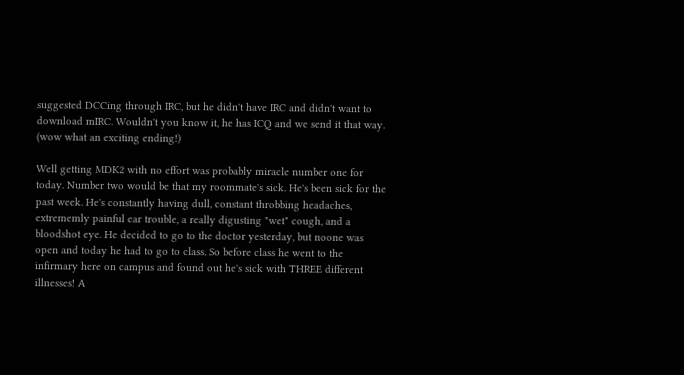suggested DCCing through IRC, but he didn't have IRC and didn't want to download mIRC. Wouldn't you know it, he has ICQ and we send it that way. (wow what an exciting ending!)

Well getting MDK2 with no effort was probably miracle number one for today. Number two would be that my roommate's sick. He's been sick for the past week. He's constantly having dull, constant throbbing headaches, extrememly painful ear trouble, a really digusting "wet" cough, and a bloodshot eye. He decided to go to the doctor yesterday, but noone was open and today he had to go to class. So before class he went to the infirmary here on campus and found out he's sick with THREE different illnesses! A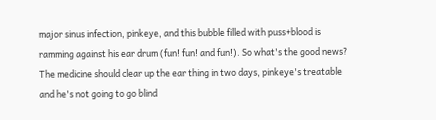major sinus infection, pinkeye, and this bubble filled with puss+blood is ramming against his ear drum (fun! fun! and fun!). So what's the good news? The medicine should clear up the ear thing in two days, pinkeye's treatable and he's not going to go blind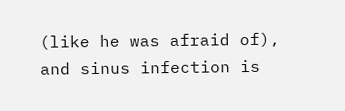(like he was afraid of), and sinus infection is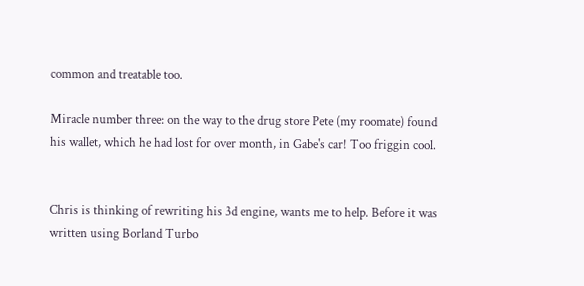common and treatable too.

Miracle number three: on the way to the drug store Pete (my roomate) found his wallet, which he had lost for over month, in Gabe's car! Too friggin cool.


Chris is thinking of rewriting his 3d engine, wants me to help. Before it was written using Borland Turbo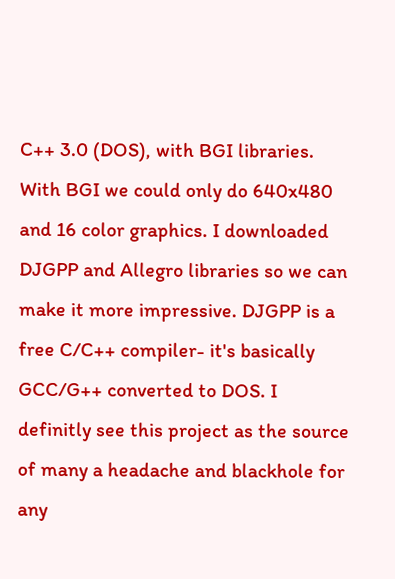C++ 3.0 (DOS), with BGI libraries. With BGI we could only do 640x480 and 16 color graphics. I downloaded DJGPP and Allegro libraries so we can make it more impressive. DJGPP is a free C/C++ compiler- it's basically GCC/G++ converted to DOS. I definitly see this project as the source of many a headache and blackhole for any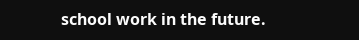school work in the future.